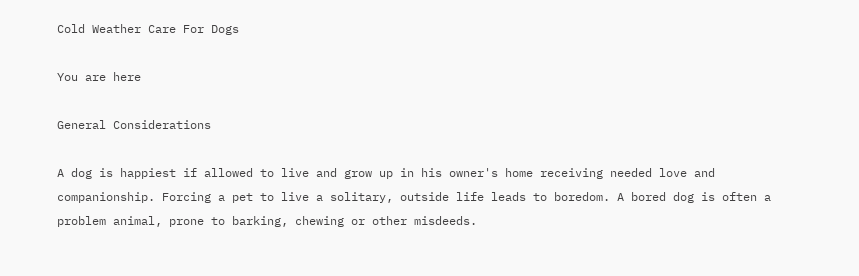Cold Weather Care For Dogs

You are here

General Considerations

A dog is happiest if allowed to live and grow up in his owner's home receiving needed love and companionship. Forcing a pet to live a solitary, outside life leads to boredom. A bored dog is often a problem animal, prone to barking, chewing or other misdeeds.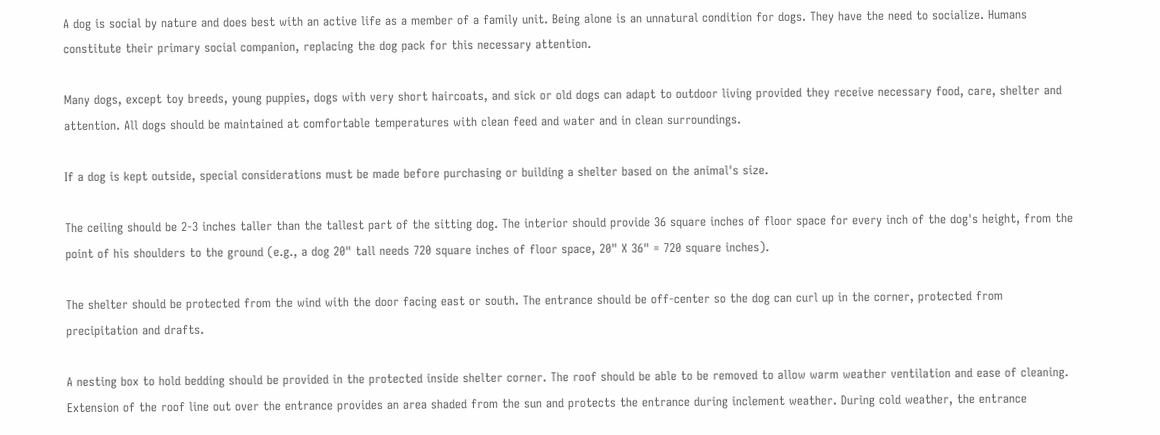A dog is social by nature and does best with an active life as a member of a family unit. Being alone is an unnatural condition for dogs. They have the need to socialize. Humans constitute their primary social companion, replacing the dog pack for this necessary attention.

Many dogs, except toy breeds, young puppies, dogs with very short haircoats, and sick or old dogs can adapt to outdoor living provided they receive necessary food, care, shelter and attention. All dogs should be maintained at comfortable temperatures with clean feed and water and in clean surroundings.

If a dog is kept outside, special considerations must be made before purchasing or building a shelter based on the animal's size.

The ceiling should be 2-3 inches taller than the tallest part of the sitting dog. The interior should provide 36 square inches of floor space for every inch of the dog's height, from the point of his shoulders to the ground (e.g., a dog 20" tall needs 720 square inches of floor space, 20" X 36" = 720 square inches).

The shelter should be protected from the wind with the door facing east or south. The entrance should be off-center so the dog can curl up in the corner, protected from precipitation and drafts.

A nesting box to hold bedding should be provided in the protected inside shelter corner. The roof should be able to be removed to allow warm weather ventilation and ease of cleaning. Extension of the roof line out over the entrance provides an area shaded from the sun and protects the entrance during inclement weather. During cold weather, the entrance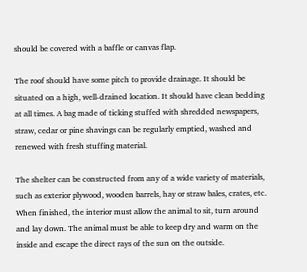should be covered with a baffle or canvas flap.

The roof should have some pitch to provide drainage. It should be situated on a high, well-drained location. It should have clean bedding at all times. A bag made of ticking stuffed with shredded newspapers, straw, cedar or pine shavings can be regularly emptied, washed and renewed with fresh stuffing material.

The shelter can be constructed from any of a wide variety of materials, such as exterior plywood, wooden barrels, hay or straw bales, crates, etc. When finished, the interior must allow the animal to sit, turn around and lay down. The animal must be able to keep dry and warm on the inside and escape the direct rays of the sun on the outside.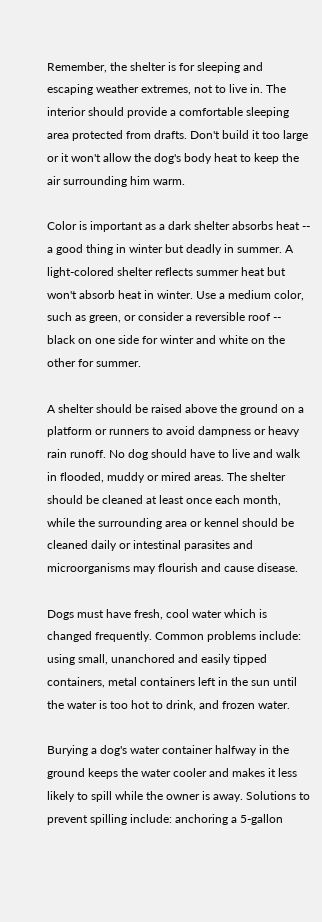Remember, the shelter is for sleeping and escaping weather extremes, not to live in. The interior should provide a comfortable sleeping area protected from drafts. Don't build it too large or it won't allow the dog's body heat to keep the air surrounding him warm.

Color is important as a dark shelter absorbs heat -- a good thing in winter but deadly in summer. A light-colored shelter reflects summer heat but won't absorb heat in winter. Use a medium color, such as green, or consider a reversible roof -- black on one side for winter and white on the other for summer.

A shelter should be raised above the ground on a platform or runners to avoid dampness or heavy rain runoff. No dog should have to live and walk in flooded, muddy or mired areas. The shelter should be cleaned at least once each month, while the surrounding area or kennel should be cleaned daily or intestinal parasites and microorganisms may flourish and cause disease.

Dogs must have fresh, cool water which is changed frequently. Common problems include: using small, unanchored and easily tipped containers, metal containers left in the sun until the water is too hot to drink, and frozen water.

Burying a dog's water container halfway in the ground keeps the water cooler and makes it less likely to spill while the owner is away. Solutions to prevent spilling include: anchoring a 5-gallon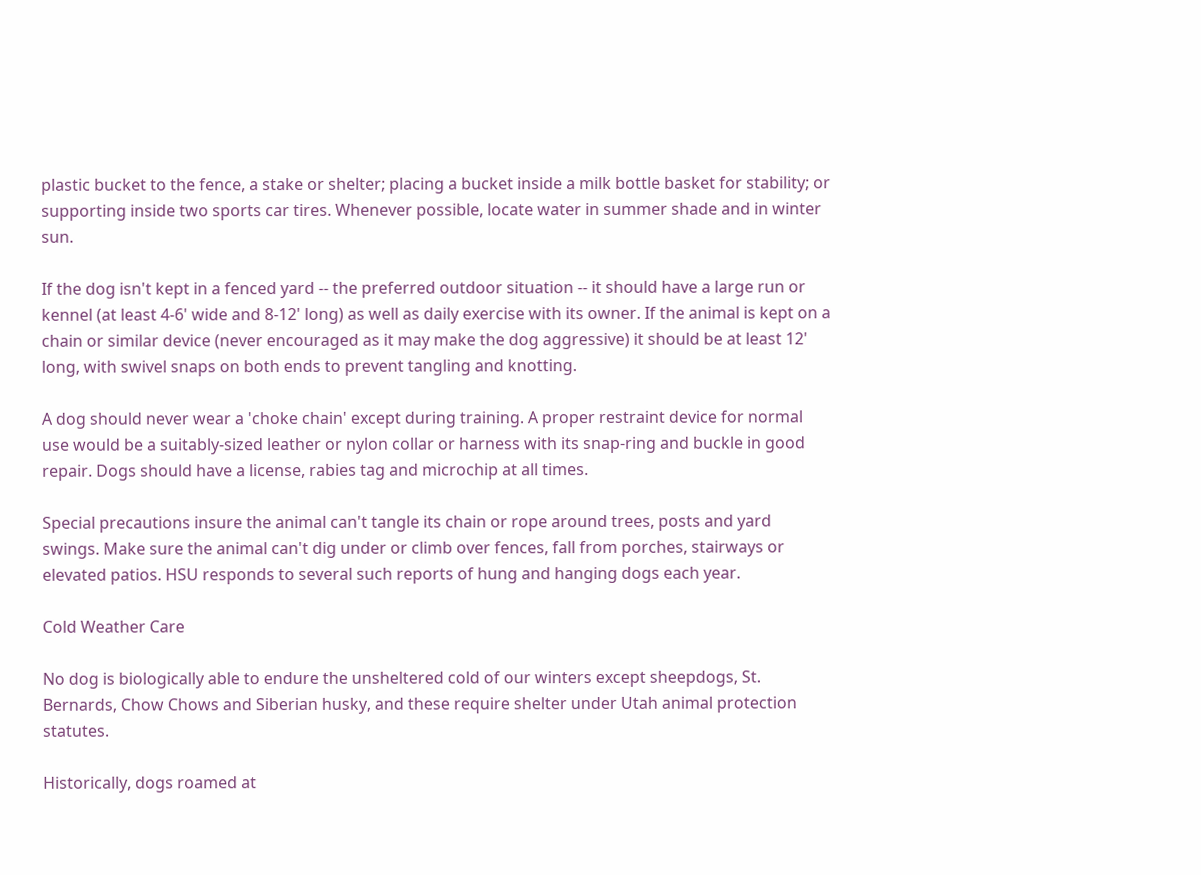plastic bucket to the fence, a stake or shelter; placing a bucket inside a milk bottle basket for stability; or supporting inside two sports car tires. Whenever possible, locate water in summer shade and in winter sun.

If the dog isn't kept in a fenced yard -- the preferred outdoor situation -- it should have a large run or kennel (at least 4-6' wide and 8-12' long) as well as daily exercise with its owner. If the animal is kept on a chain or similar device (never encouraged as it may make the dog aggressive) it should be at least 12' long, with swivel snaps on both ends to prevent tangling and knotting.

A dog should never wear a 'choke chain' except during training. A proper restraint device for normal use would be a suitably-sized leather or nylon collar or harness with its snap-ring and buckle in good repair. Dogs should have a license, rabies tag and microchip at all times.

Special precautions insure the animal can't tangle its chain or rope around trees, posts and yard swings. Make sure the animal can't dig under or climb over fences, fall from porches, stairways or elevated patios. HSU responds to several such reports of hung and hanging dogs each year.

Cold Weather Care

No dog is biologically able to endure the unsheltered cold of our winters except sheepdogs, St. Bernards, Chow Chows and Siberian husky, and these require shelter under Utah animal protection statutes.

Historically, dogs roamed at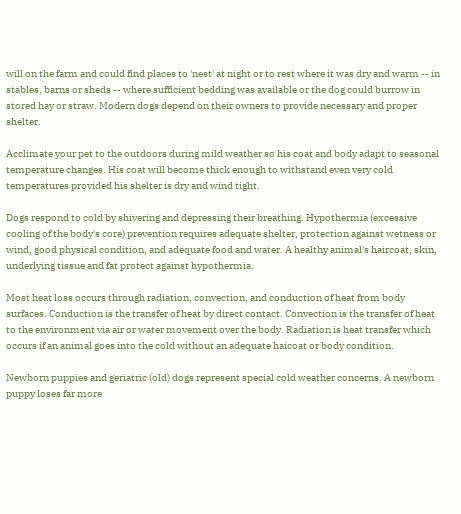will on the farm and could find places to 'nest' at night or to rest where it was dry and warm -- in stables, barns or sheds -- where sufficient bedding was available or the dog could burrow in stored hay or straw. Modern dogs depend on their owners to provide necessary and proper shelter.

Acclimate your pet to the outdoors during mild weather so his coat and body adapt to seasonal temperature changes. His coat will become thick enough to withstand even very cold temperatures provided his shelter is dry and wind tight.

Dogs respond to cold by shivering and depressing their breathing. Hypothermia (excessive cooling of the body's core) prevention requires adequate shelter, protection against wetness or wind, good physical condition, and adequate food and water. A healthy animal's haircoat, skin, underlying tissue and fat protect against hypothermia.

Most heat loss occurs through radiation, convection, and conduction of heat from body surfaces. Conduction is the transfer of heat by direct contact. Convection is the transfer of heat to the environment via air or water movement over the body. Radiation is heat transfer which occurs if an animal goes into the cold without an adequate haicoat or body condition.

Newborn puppies and geriatric (old) dogs represent special cold weather concerns. A newborn puppy loses far more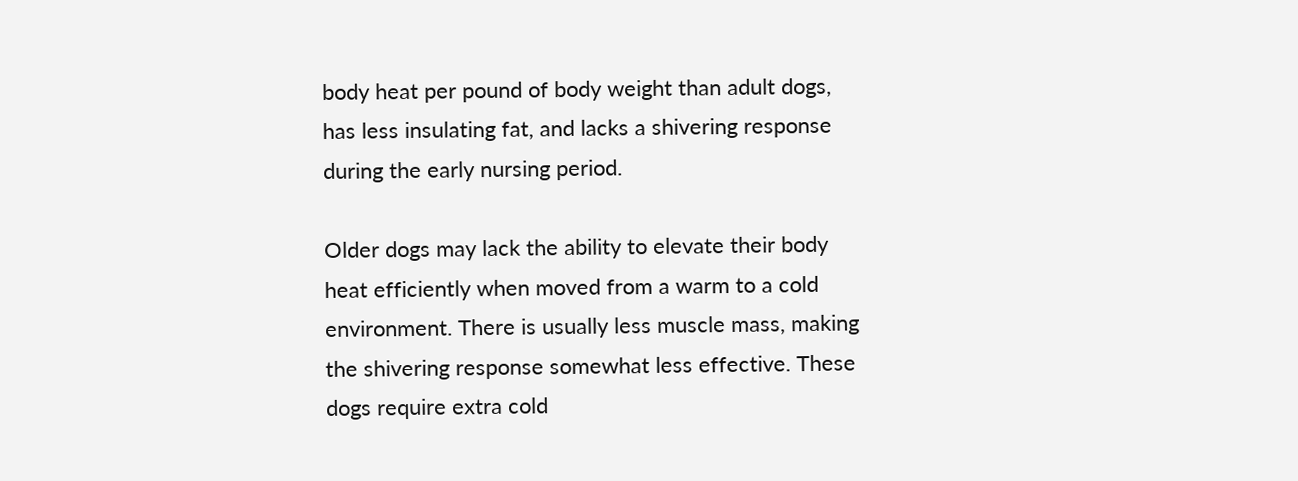body heat per pound of body weight than adult dogs, has less insulating fat, and lacks a shivering response during the early nursing period.

Older dogs may lack the ability to elevate their body heat efficiently when moved from a warm to a cold environment. There is usually less muscle mass, making the shivering response somewhat less effective. These dogs require extra cold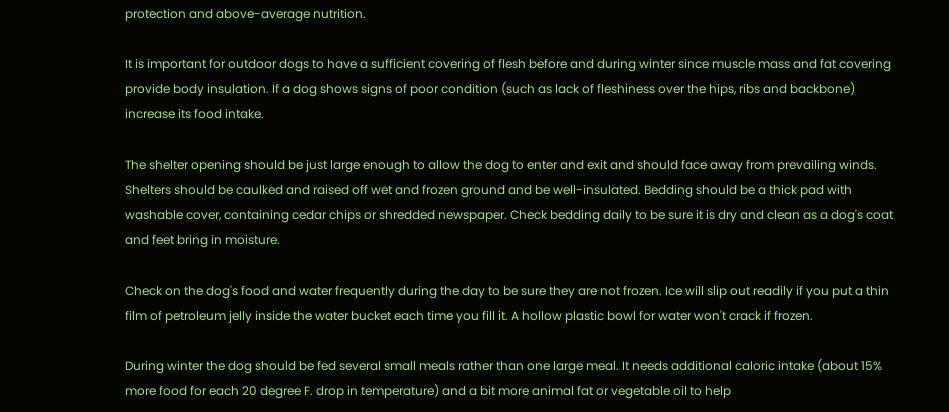protection and above-average nutrition.

It is important for outdoor dogs to have a sufficient covering of flesh before and during winter since muscle mass and fat covering provide body insulation. If a dog shows signs of poor condition (such as lack of fleshiness over the hips, ribs and backbone) increase its food intake.

The shelter opening should be just large enough to allow the dog to enter and exit and should face away from prevailing winds. Shelters should be caulked and raised off wet and frozen ground and be well-insulated. Bedding should be a thick pad with washable cover, containing cedar chips or shredded newspaper. Check bedding daily to be sure it is dry and clean as a dog's coat and feet bring in moisture.

Check on the dog's food and water frequently during the day to be sure they are not frozen. Ice will slip out readily if you put a thin film of petroleum jelly inside the water bucket each time you fill it. A hollow plastic bowl for water won't crack if frozen.

During winter the dog should be fed several small meals rather than one large meal. It needs additional caloric intake (about 15% more food for each 20 degree F. drop in temperature) and a bit more animal fat or vegetable oil to help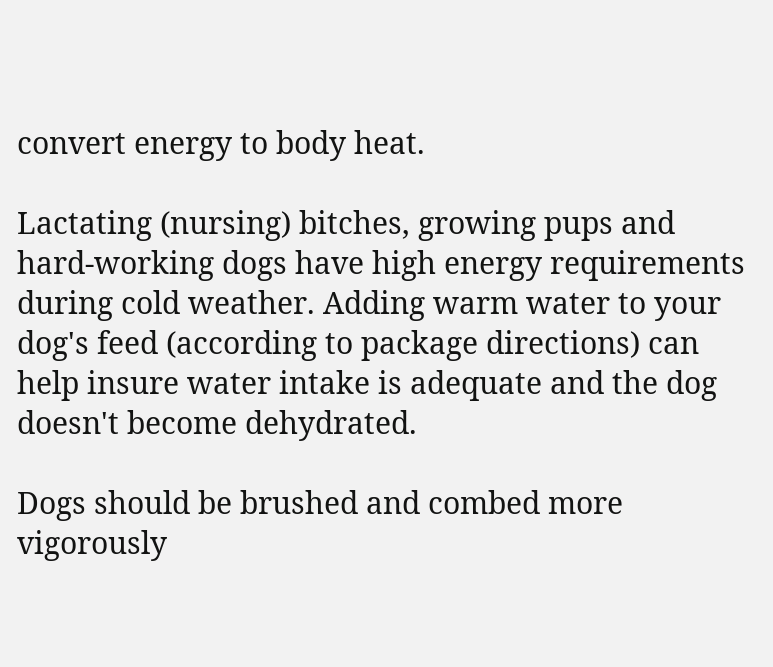convert energy to body heat.

Lactating (nursing) bitches, growing pups and hard-working dogs have high energy requirements during cold weather. Adding warm water to your dog's feed (according to package directions) can help insure water intake is adequate and the dog doesn't become dehydrated.

Dogs should be brushed and combed more vigorously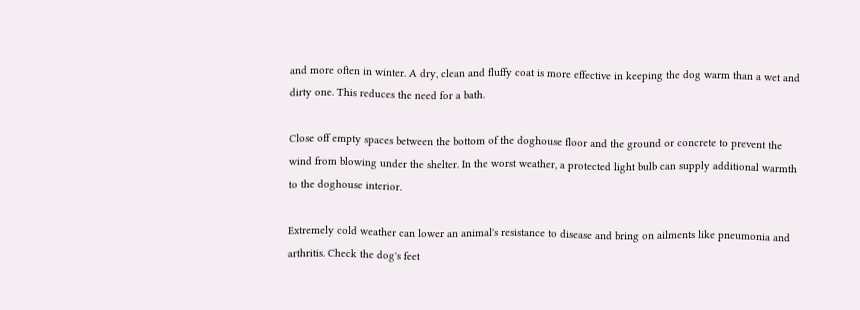and more often in winter. A dry, clean and fluffy coat is more effective in keeping the dog warm than a wet and dirty one. This reduces the need for a bath.

Close off empty spaces between the bottom of the doghouse floor and the ground or concrete to prevent the wind from blowing under the shelter. In the worst weather, a protected light bulb can supply additional warmth to the doghouse interior.

Extremely cold weather can lower an animal's resistance to disease and bring on ailments like pneumonia and arthritis. Check the dog's feet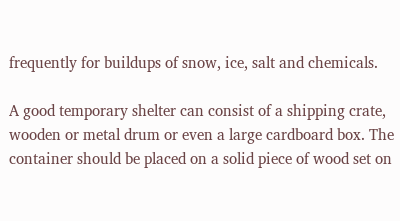frequently for buildups of snow, ice, salt and chemicals.

A good temporary shelter can consist of a shipping crate, wooden or metal drum or even a large cardboard box. The container should be placed on a solid piece of wood set on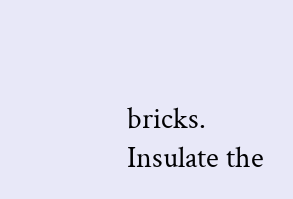bricks. Insulate the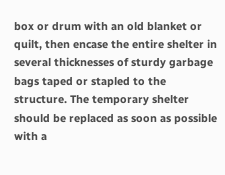box or drum with an old blanket or quilt, then encase the entire shelter in several thicknesses of sturdy garbage bags taped or stapled to the structure. The temporary shelter should be replaced as soon as possible with a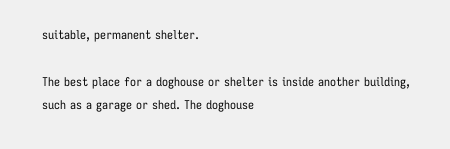suitable, permanent shelter.

The best place for a doghouse or shelter is inside another building, such as a garage or shed. The doghouse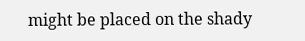might be placed on the shady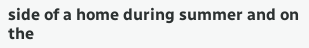side of a home during summer and on the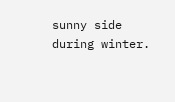sunny side during winter.